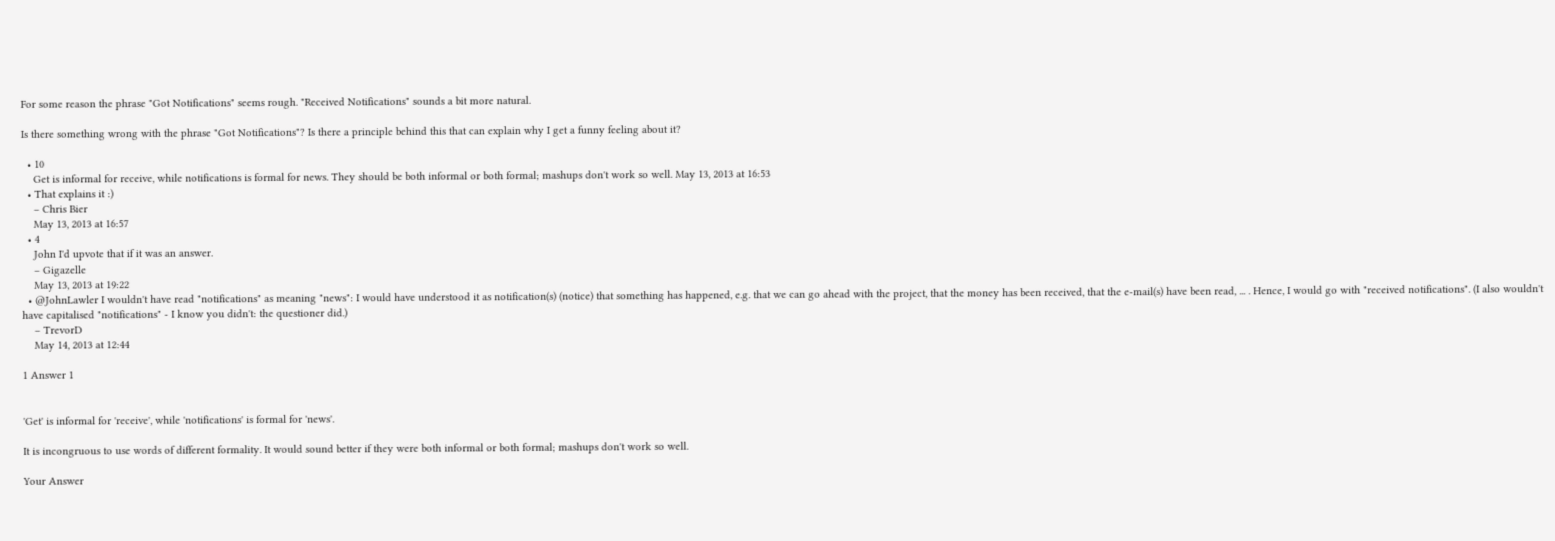For some reason the phrase "Got Notifications" seems rough. "Received Notifications" sounds a bit more natural.

Is there something wrong with the phrase "Got Notifications"? Is there a principle behind this that can explain why I get a funny feeling about it?

  • 10
    Get is informal for receive, while notifications is formal for news. They should be both informal or both formal; mashups don't work so well. May 13, 2013 at 16:53
  • That explains it :)
    – Chris Bier
    May 13, 2013 at 16:57
  • 4
    John I'd upvote that if it was an answer.
    – Gigazelle
    May 13, 2013 at 19:22
  • @JohnLawler I wouldn't have read "notifications" as meaning "news": I would have understood it as notification(s) (notice) that something has happened, e.g. that we can go ahead with the project, that the money has been received, that the e-mail(s) have been read, ... . Hence, I would go with "received notifications". (I also wouldn't have capitalised "notifications" - I know you didn't: the questioner did.)
    – TrevorD
    May 14, 2013 at 12:44

1 Answer 1


'Get' is informal for 'receive', while 'notifications' is formal for 'news'.

It is incongruous to use words of different formality. It would sound better if they were both informal or both formal; mashups don't work so well.

Your Answer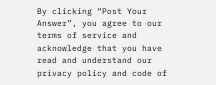By clicking “Post Your Answer”, you agree to our terms of service and acknowledge that you have read and understand our privacy policy and code of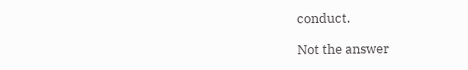conduct.

Not the answer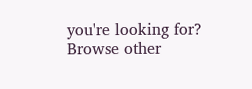you're looking for? Browse other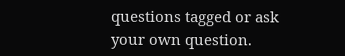questions tagged or ask your own question.